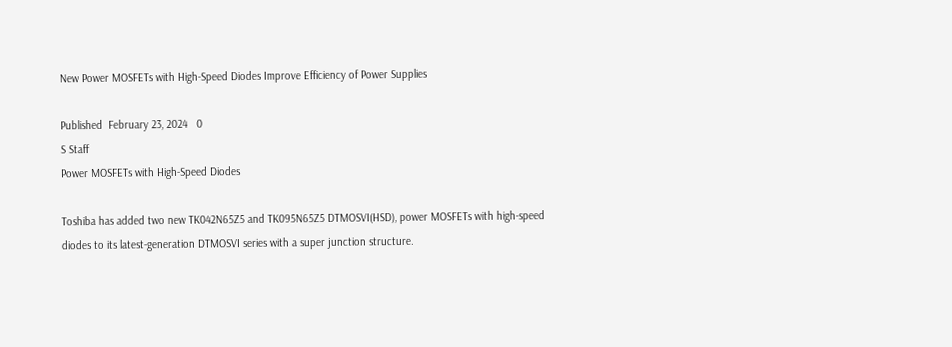New Power MOSFETs with High-Speed Diodes Improve Efficiency of Power Supplies

Published  February 23, 2024   0
S Staff
Power MOSFETs with High-Speed Diodes

Toshiba has added two new TK042N65Z5 and TK095N65Z5 DTMOSVI(HSD), power MOSFETs with high-speed diodes to its latest-generation DTMOSVI series with a super junction structure.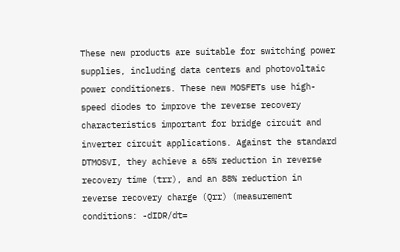These new products are suitable for switching power supplies, including data centers and photovoltaic power conditioners. These new MOSFETs use high-speed diodes to improve the reverse recovery characteristics important for bridge circuit and inverter circuit applications. Against the standard DTMOSVI, they achieve a 65% reduction in reverse recovery time (trr), and an 88% reduction in reverse recovery charge (Qrr) (measurement conditions: -dIDR/dt=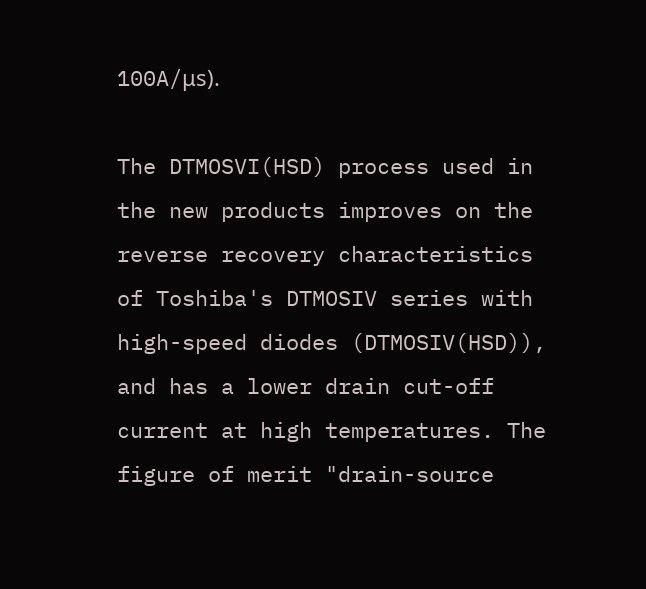100A/μs).

The DTMOSVI(HSD) process used in the new products improves on the reverse recovery characteristics of Toshiba's DTMOSIV series with high-speed diodes (DTMOSIV(HSD)), and has a lower drain cut-off current at high temperatures. The figure of merit "drain-source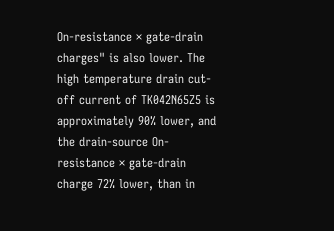On-resistance × gate-drain charges" is also lower. The high temperature drain cut-off current of TK042N65Z5 is approximately 90% lower, and the drain-source On-resistance × gate-drain charge 72% lower, than in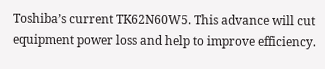Toshiba’s current TK62N60W5. This advance will cut equipment power loss and help to improve efficiency.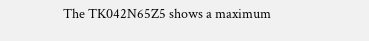The TK042N65Z5 shows a maximum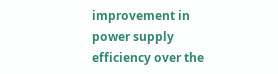improvement in power supply efficiency over the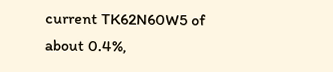current TK62N60W5 of about 0.4%,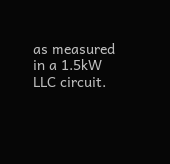as measured in a 1.5kW LLC circuit.